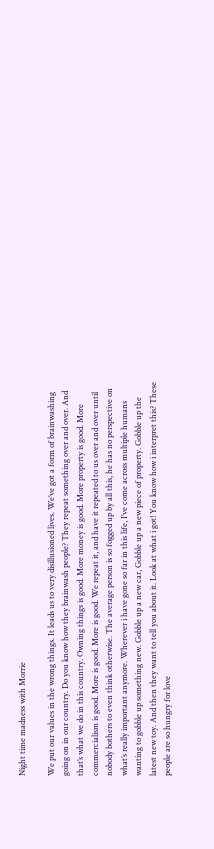Night time madness with Morrie

We put our values in the wrong things. It leads us to very disillusioned lives. We’ve got a form of brainwashing going on in our country. Do you know how they brainwash people? They repeat something over and over. And that’s what we do in this country. Owning things is good. More money is good. More property is good. More commercialism is good. More is good. More is good. We repeat it, and have it repeated to us over and over until nobody bothers to even think otherwise. The average person is so fogged up by all this, he has no perspective on what’s really important anymore. Wherever i have gone so far in this life, I’ve come across multiple humans wanting to gobble up something new. Gobble up a new car, Gobble up a new piece of property. Gobble up the latest new toy. And then they want to tell you about it. Look at what i got! You know how i interpret this? These people are so hungry for love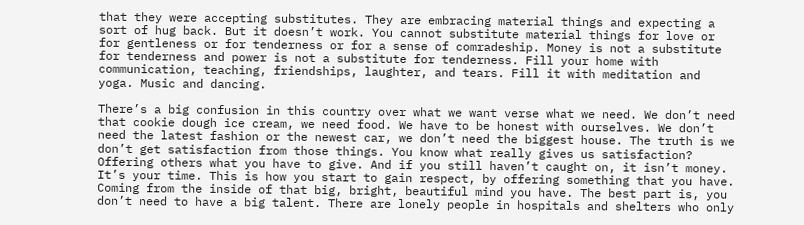that they were accepting substitutes. They are embracing material things and expecting a sort of hug back. But it doesn’t work. You cannot substitute material things for love or for gentleness or for tenderness or for a sense of comradeship. Money is not a substitute for tenderness and power is not a substitute for tenderness. Fill your home with communication, teaching, friendships, laughter, and tears. Fill it with meditation and yoga. Music and dancing.

There’s a big confusion in this country over what we want verse what we need. We don’t need that cookie dough ice cream, we need food. We have to be honest with ourselves. We don’t need the latest fashion or the newest car, we don’t need the biggest house. The truth is we don’t get satisfaction from those things. You know what really gives us satisfaction? Offering others what you have to give. And if you still haven’t caught on, it isn’t money. It’s your time. This is how you start to gain respect, by offering something that you have. Coming from the inside of that big, bright, beautiful mind you have. The best part is, you don’t need to have a big talent. There are lonely people in hospitals and shelters who only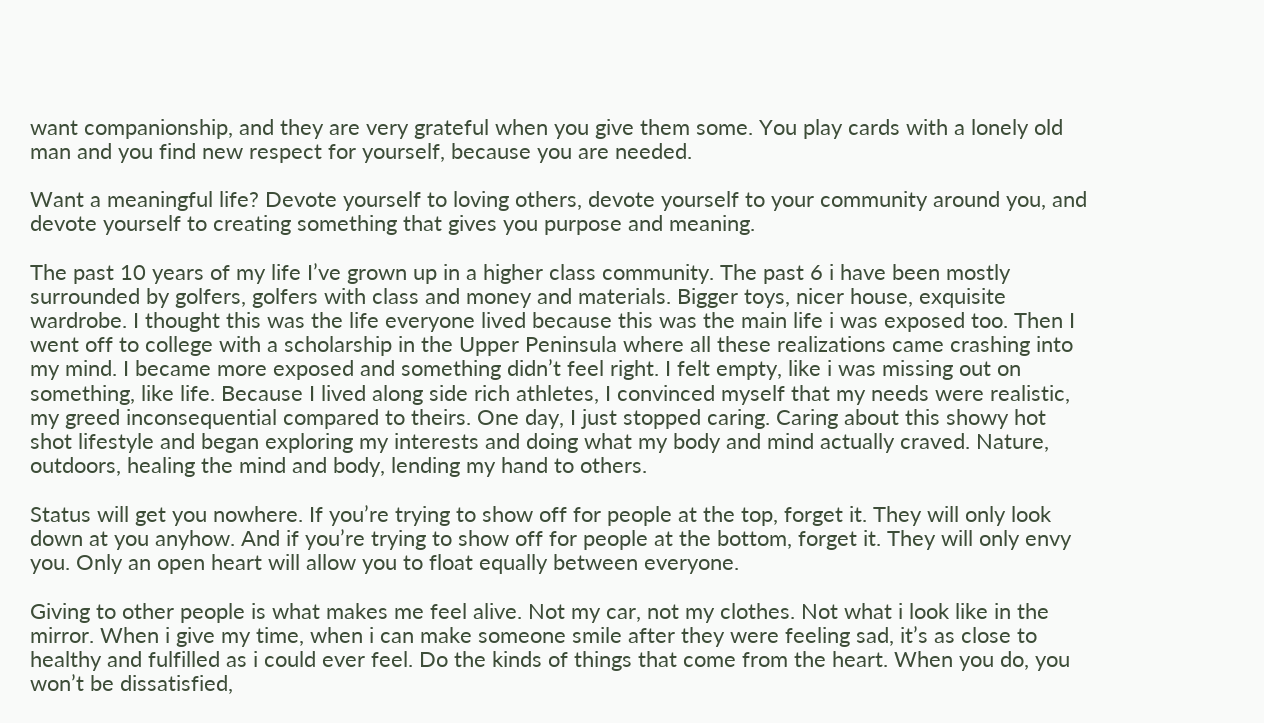want companionship, and they are very grateful when you give them some. You play cards with a lonely old man and you find new respect for yourself, because you are needed.

Want a meaningful life? Devote yourself to loving others, devote yourself to your community around you, and devote yourself to creating something that gives you purpose and meaning.

The past 10 years of my life I’ve grown up in a higher class community. The past 6 i have been mostly surrounded by golfers, golfers with class and money and materials. Bigger toys, nicer house, exquisite wardrobe. I thought this was the life everyone lived because this was the main life i was exposed too. Then I went off to college with a scholarship in the Upper Peninsula where all these realizations came crashing into my mind. I became more exposed and something didn’t feel right. I felt empty, like i was missing out on something, like life. Because I lived along side rich athletes, I convinced myself that my needs were realistic, my greed inconsequential compared to theirs. One day, I just stopped caring. Caring about this showy hot shot lifestyle and began exploring my interests and doing what my body and mind actually craved. Nature, outdoors, healing the mind and body, lending my hand to others.

Status will get you nowhere. If you’re trying to show off for people at the top, forget it. They will only look down at you anyhow. And if you’re trying to show off for people at the bottom, forget it. They will only envy you. Only an open heart will allow you to float equally between everyone.

Giving to other people is what makes me feel alive. Not my car, not my clothes. Not what i look like in the mirror. When i give my time, when i can make someone smile after they were feeling sad, it’s as close to healthy and fulfilled as i could ever feel. Do the kinds of things that come from the heart. When you do, you won’t be dissatisfied,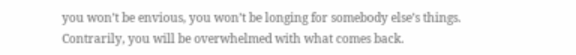you won’t be envious, you won’t be longing for somebody else’s things. Contrarily, you will be overwhelmed with what comes back.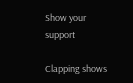Show your support

Clapping shows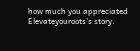how much you appreciated Elevateyouroots’s story.